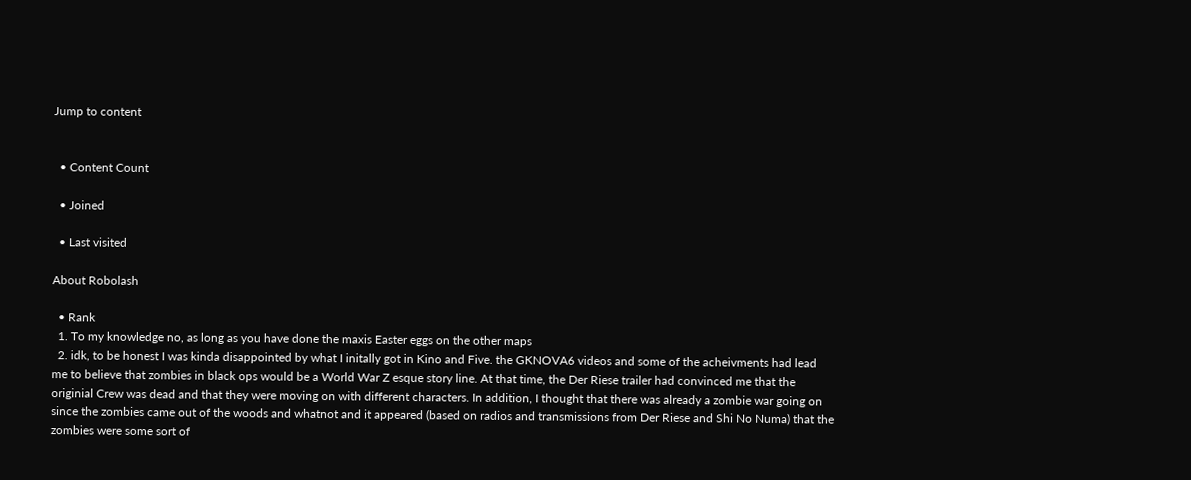Jump to content


  • Content Count

  • Joined

  • Last visited

About Robolash

  • Rank
  1. To my knowledge no, as long as you have done the maxis Easter eggs on the other maps
  2. idk, to be honest I was kinda disappointed by what I initally got in Kino and Five. the GKNOVA6 videos and some of the acheivments had lead me to believe that zombies in black ops would be a World War Z esque story line. At that time, the Der Riese trailer had convinced me that the originial Crew was dead and that they were moving on with different characters. In addition, I thought that there was already a zombie war going on since the zombies came out of the woods and whatnot and it appeared (based on radios and transmissions from Der Riese and Shi No Numa) that the zombies were some sort of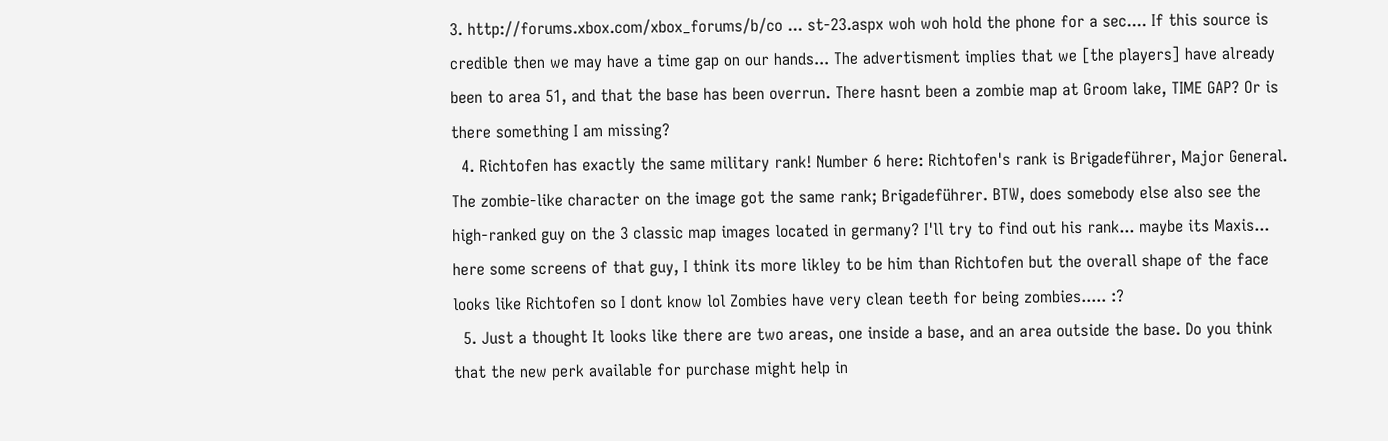3. http://forums.xbox.com/xbox_forums/b/co ... st-23.aspx woh woh hold the phone for a sec.... If this source is credible then we may have a time gap on our hands... The advertisment implies that we [the players] have already been to area 51, and that the base has been overrun. There hasnt been a zombie map at Groom lake, TIME GAP? Or is there something I am missing?
  4. Richtofen has exactly the same military rank! Number 6 here: Richtofen's rank is Brigadeführer, Major General. The zombie-like character on the image got the same rank; Brigadeführer. BTW, does somebody else also see the high-ranked guy on the 3 classic map images located in germany? I'll try to find out his rank... maybe its Maxis... here some screens of that guy, I think its more likley to be him than Richtofen but the overall shape of the face looks like Richtofen so I dont know lol Zombies have very clean teeth for being zombies..... :?
  5. Just a thought It looks like there are two areas, one inside a base, and an area outside the base. Do you think that the new perk available for purchase might help in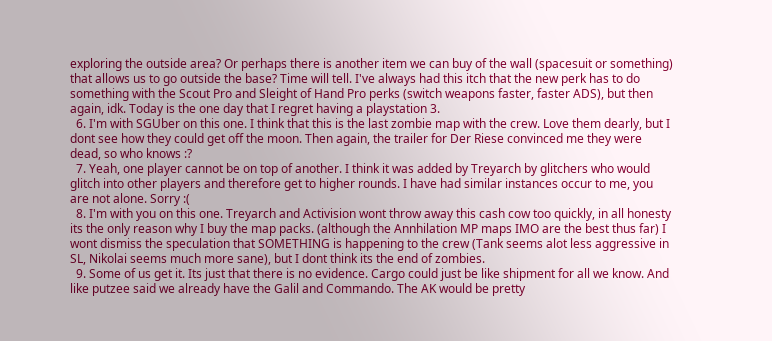exploring the outside area? Or perhaps there is another item we can buy of the wall (spacesuit or something) that allows us to go outside the base? Time will tell. I've always had this itch that the new perk has to do something with the Scout Pro and Sleight of Hand Pro perks (switch weapons faster, faster ADS), but then again, idk. Today is the one day that I regret having a playstation 3.
  6. I'm with SGUber on this one. I think that this is the last zombie map with the crew. Love them dearly, but I dont see how they could get off the moon. Then again, the trailer for Der Riese convinced me they were dead, so who knows :?
  7. Yeah, one player cannot be on top of another. I think it was added by Treyarch by glitchers who would glitch into other players and therefore get to higher rounds. I have had similar instances occur to me, you are not alone. Sorry :(
  8. I'm with you on this one. Treyarch and Activision wont throw away this cash cow too quickly, in all honesty its the only reason why I buy the map packs. (although the Annhilation MP maps IMO are the best thus far) I wont dismiss the speculation that SOMETHING is happening to the crew (Tank seems alot less aggressive in SL, Nikolai seems much more sane), but I dont think its the end of zombies.
  9. Some of us get it. Its just that there is no evidence. Cargo could just be like shipment for all we know. And like putzee said we already have the Galil and Commando. The AK would be pretty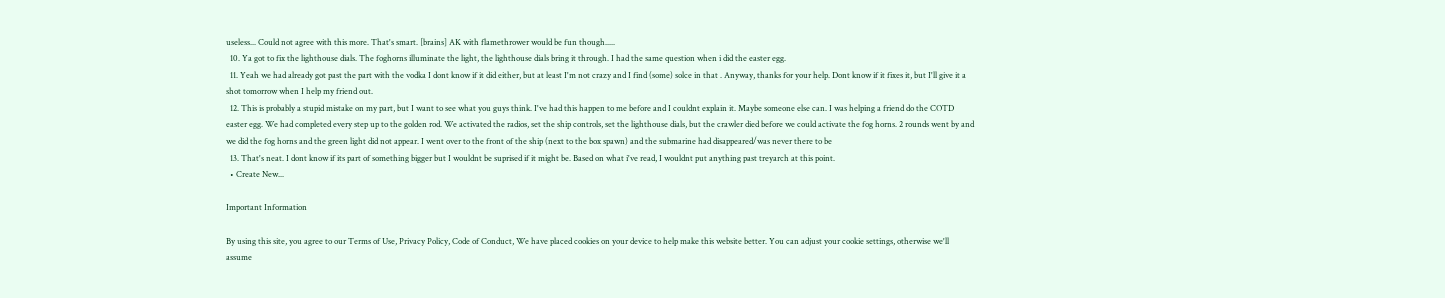useless... Could not agree with this more. That's smart. [brains] AK with flamethrower would be fun though.....
  10. Ya got to fix the lighthouse dials. The foghorns illuminate the light, the lighthouse dials bring it through. I had the same question when i did the easter egg.
  11. Yeah we had already got past the part with the vodka I dont know if it did either, but at least I'm not crazy and I find (some) solce in that . Anyway, thanks for your help. Dont know if it fixes it, but I'll give it a shot tomorrow when I help my friend out.
  12. This is probably a stupid mistake on my part, but I want to see what you guys think. I've had this happen to me before and I couldnt explain it. Maybe someone else can. I was helping a friend do the COTD easter egg. We had completed every step up to the golden rod. We activated the radios, set the ship controls, set the lighthouse dials, but the crawler died before we could activate the fog horns. 2 rounds went by and we did the fog horns and the green light did not appear. I went over to the front of the ship (next to the box spawn) and the submarine had disappeared/was never there to be
  13. That's neat. I dont know if its part of something bigger but I wouldnt be suprised if it might be. Based on what i've read, I wouldnt put anything past treyarch at this point.
  • Create New...

Important Information

By using this site, you agree to our Terms of Use, Privacy Policy, Code of Conduct, We have placed cookies on your device to help make this website better. You can adjust your cookie settings, otherwise we'll assume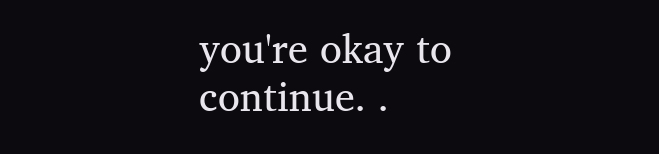you're okay to continue. .